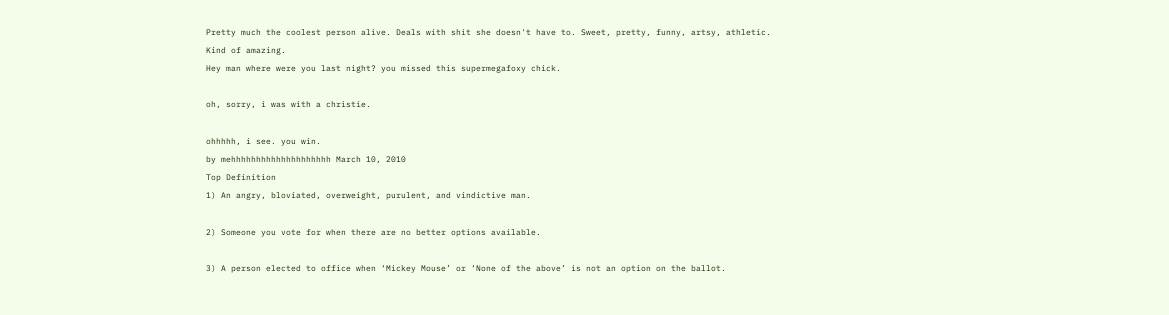Pretty much the coolest person alive. Deals with shit she doesn't have to. Sweet, pretty, funny, artsy, athletic.
Kind of amazing.
Hey man where were you last night? you missed this supermegafoxy chick.

oh, sorry, i was with a christie.

ohhhhh, i see. you win.
by mehhhhhhhhhhhhhhhhhhhh March 10, 2010
Top Definition
1) An angry, bloviated, overweight, purulent, and vindictive man.

2) Someone you vote for when there are no better options available.

3) A person elected to office when ‘Mickey Mouse’ or ‘None of the above’ is not an option on the ballot.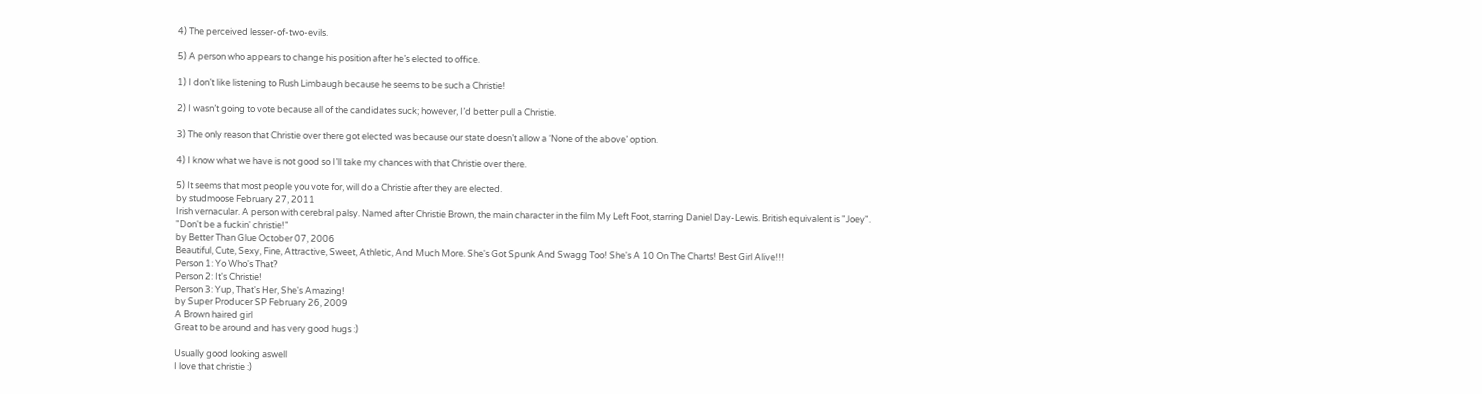4) The perceived lesser-of-two-evils.

5) A person who appears to change his position after he’s elected to office.

1) I don’t like listening to Rush Limbaugh because he seems to be such a Christie!

2) I wasn’t going to vote because all of the candidates suck; however, I’d better pull a Christie.

3) The only reason that Christie over there got elected was because our state doesn’t allow a ‘None of the above’ option.

4) I know what we have is not good so I’ll take my chances with that Christie over there.

5) It seems that most people you vote for, will do a Christie after they are elected.
by studmoose February 27, 2011
Irish vernacular. A person with cerebral palsy. Named after Christie Brown, the main character in the film My Left Foot, starring Daniel Day-Lewis. British equivalent is "Joey".
"Don't be a fuckin' christie!"
by Better Than Glue October 07, 2006
Beautiful, Cute, Sexy, Fine, Attractive, Sweet, Athletic, And Much More. She's Got Spunk And Swagg Too! She's A 10 On The Charts! Best Girl Alive!!!
Person 1: Yo Who's That?
Person 2: It's Christie!
Person 3: Yup, That's Her, She's Amazing!
by Super Producer SP February 26, 2009
A Brown haired girl
Great to be around and has very good hugs :)

Usually good looking aswell
I love that christie :)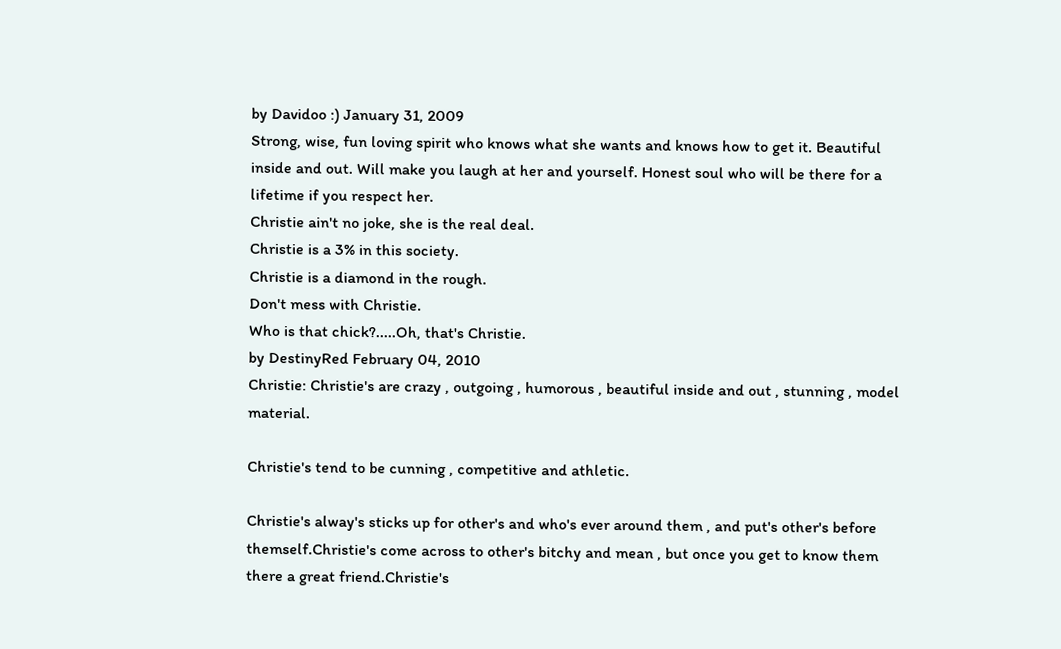by Davidoo :) January 31, 2009
Strong, wise, fun loving spirit who knows what she wants and knows how to get it. Beautiful inside and out. Will make you laugh at her and yourself. Honest soul who will be there for a lifetime if you respect her.
Christie ain't no joke, she is the real deal.
Christie is a 3% in this society.
Christie is a diamond in the rough.
Don't mess with Christie.
Who is that chick?.....Oh, that's Christie.
by DestinyRed February 04, 2010
Christie: Christie's are crazy , outgoing , humorous , beautiful inside and out , stunning , model material.

Christie's tend to be cunning , competitive and athletic.

Christie's alway's sticks up for other's and who's ever around them , and put's other's before themself.Christie's come across to other's bitchy and mean , but once you get to know them there a great friend.Christie's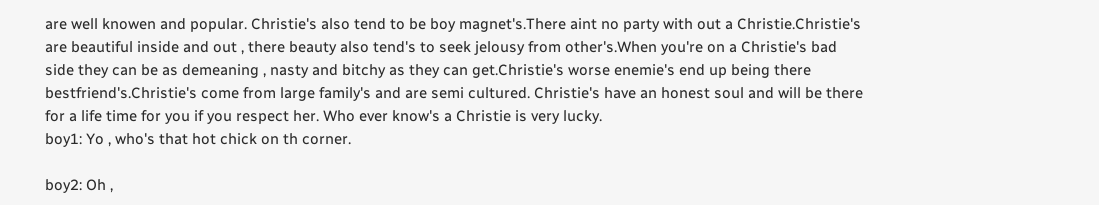are well knowen and popular. Christie's also tend to be boy magnet's.There aint no party with out a Christie.Christie's are beautiful inside and out , there beauty also tend's to seek jelousy from other's.When you're on a Christie's bad side they can be as demeaning , nasty and bitchy as they can get.Christie's worse enemie's end up being there bestfriend's.Christie's come from large family's and are semi cultured. Christie's have an honest soul and will be there for a life time for you if you respect her. Who ever know's a Christie is very lucky.
boy1: Yo , who's that hot chick on th corner.

boy2: Oh ,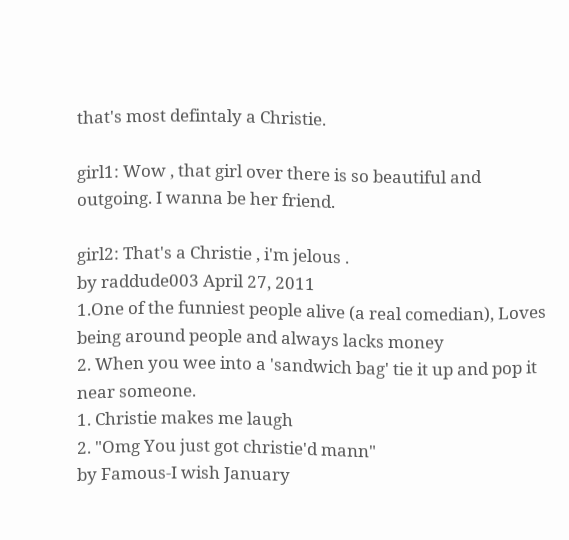that's most defintaly a Christie.

girl1: Wow , that girl over there is so beautiful and outgoing. I wanna be her friend.

girl2: That's a Christie , i'm jelous .
by raddude003 April 27, 2011
1.One of the funniest people alive (a real comedian), Loves being around people and always lacks money
2. When you wee into a 'sandwich bag' tie it up and pop it near someone.
1. Christie makes me laugh
2. "Omg You just got christie'd mann"
by Famous-I wish January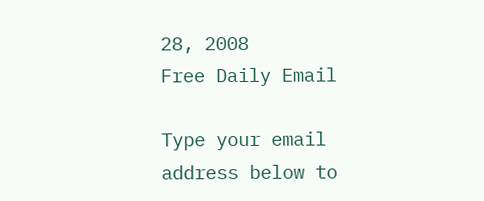28, 2008
Free Daily Email

Type your email address below to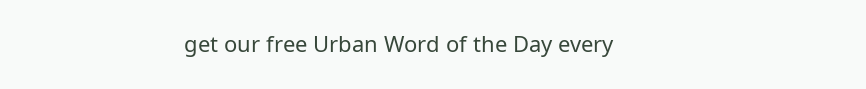get our free Urban Word of the Day every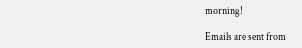morning!

Emails are sent from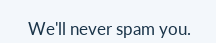We'll never spam you.